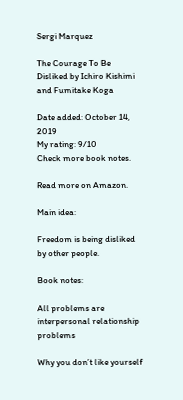Sergi Marquez

The Courage To Be Disliked by Ichiro Kishimi and Fumitake Koga

Date added: October 14, 2019
My rating: 9/10
Check more book notes.

Read more on Amazon.

Main idea:

Freedom is being disliked by other people.

Book notes:

All problems are interpersonal relationship problems

Why you don’t like yourself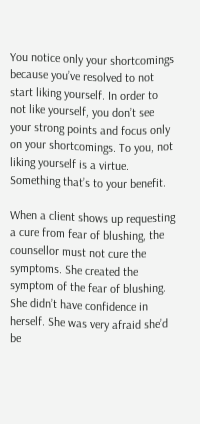You notice only your shortcomings because you’ve resolved to not start liking yourself. In order to not like yourself, you don’t see your strong points and focus only on your shortcomings. To you, not liking yourself is a virtue. Something that’s to your benefit.

When a client shows up requesting a cure from fear of blushing, the counsellor must not cure the symptoms. She created the symptom of the fear of blushing. She didn’t have confidence in herself. She was very afraid she’d be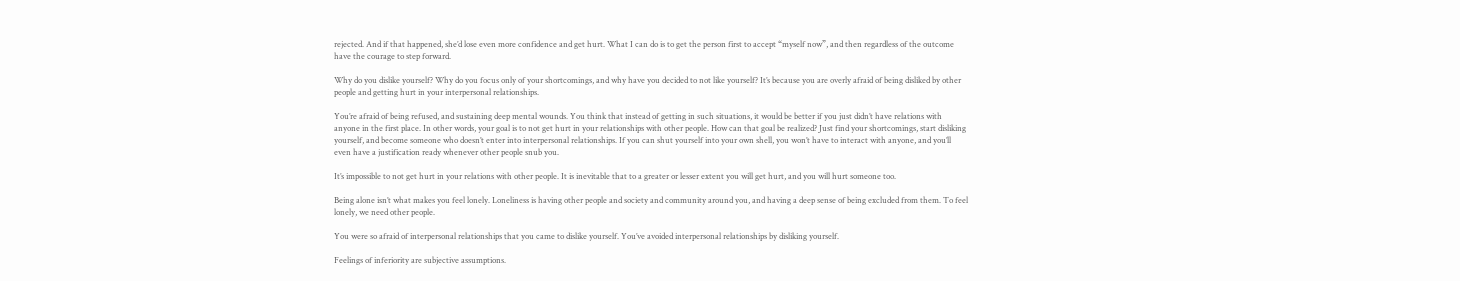rejected. And if that happened, she’d lose even more confidence and get hurt. What I can do is to get the person first to accept “myself now”, and then regardless of the outcome have the courage to step forward.

Why do you dislike yourself? Why do you focus only of your shortcomings, and why have you decided to not like yourself? It’s because you are overly afraid of being disliked by other people and getting hurt in your interpersonal relationships.

You’re afraid of being refused, and sustaining deep mental wounds. You think that instead of getting in such situations, it would be better if you just didn’t have relations with anyone in the first place. In other words, your goal is to not get hurt in your relationships with other people. How can that goal be realized? Just find your shortcomings, start disliking yourself, and become someone who doesn’t enter into interpersonal relationships. If you can shut yourself into your own shell, you won’t have to interact with anyone, and you’ll even have a justification ready whenever other people snub you.

It’s impossible to not get hurt in your relations with other people. It is inevitable that to a greater or lesser extent you will get hurt, and you will hurt someone too.

Being alone isn’t what makes you feel lonely. Loneliness is having other people and society and community around you, and having a deep sense of being excluded from them. To feel lonely, we need other people.

You were so afraid of interpersonal relationships that you came to dislike yourself. You’ve avoided interpersonal relationships by disliking yourself.

Feelings of inferiority are subjective assumptions.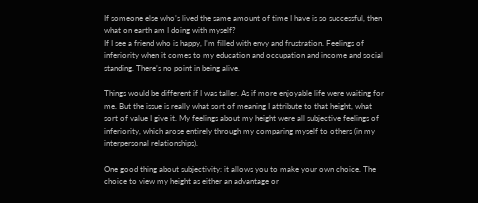If someone else who’s lived the same amount of time I have is so successful, then what on earth am I doing with myself?
If I see a friend who is happy, I’m filled with envy and frustration. Feelings of inferiority when it comes to my education and occupation and income and social standing. There’s no point in being alive.

Things would be different if I was taller. As if more enjoyable life were waiting for me. But the issue is really what sort of meaning I attribute to that height, what sort of value I give it. My feelings about my height were all subjective feelings of inferiority, which arose entirely through my comparing myself to others (in my interpersonal relationships).

One good thing about subjectivity: it allows you to make your own choice. The choice to view my height as either an advantage or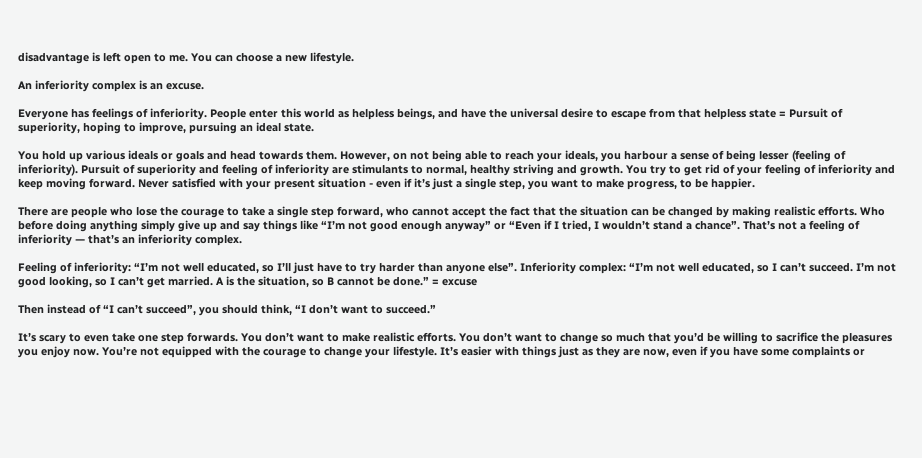disadvantage is left open to me. You can choose a new lifestyle.

An inferiority complex is an excuse.

Everyone has feelings of inferiority. People enter this world as helpless beings, and have the universal desire to escape from that helpless state = Pursuit of superiority, hoping to improve, pursuing an ideal state.

You hold up various ideals or goals and head towards them. However, on not being able to reach your ideals, you harbour a sense of being lesser (feeling of inferiority). Pursuit of superiority and feeling of inferiority are stimulants to normal, healthy striving and growth. You try to get rid of your feeling of inferiority and keep moving forward. Never satisfied with your present situation - even if it’s just a single step, you want to make progress, to be happier.

There are people who lose the courage to take a single step forward, who cannot accept the fact that the situation can be changed by making realistic efforts. Who before doing anything simply give up and say things like “I’m not good enough anyway” or “Even if I tried, I wouldn’t stand a chance”. That’s not a feeling of inferiority — that’s an inferiority complex.

Feeling of inferiority: “I’m not well educated, so I’ll just have to try harder than anyone else”. Inferiority complex: “I’m not well educated, so I can’t succeed. I’m not good looking, so I can’t get married. A is the situation, so B cannot be done.” = excuse

Then instead of “I can’t succeed”, you should think, “I don’t want to succeed.”

It’s scary to even take one step forwards. You don’t want to make realistic efforts. You don’t want to change so much that you’d be willing to sacrifice the pleasures you enjoy now. You’re not equipped with the courage to change your lifestyle. It’s easier with things just as they are now, even if you have some complaints or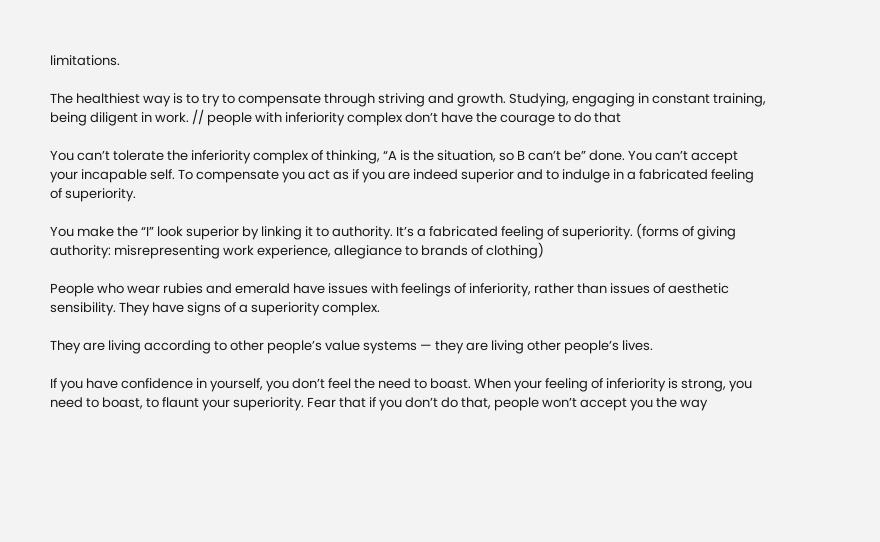limitations.

The healthiest way is to try to compensate through striving and growth. Studying, engaging in constant training, being diligent in work. // people with inferiority complex don’t have the courage to do that

You can’t tolerate the inferiority complex of thinking, “A is the situation, so B can’t be” done. You can’t accept your incapable self. To compensate you act as if you are indeed superior and to indulge in a fabricated feeling of superiority.

You make the “I” look superior by linking it to authority. It’s a fabricated feeling of superiority. (forms of giving authority: misrepresenting work experience, allegiance to brands of clothing)

People who wear rubies and emerald have issues with feelings of inferiority, rather than issues of aesthetic sensibility. They have signs of a superiority complex.

They are living according to other people’s value systems — they are living other people’s lives.

If you have confidence in yourself, you don’t feel the need to boast. When your feeling of inferiority is strong, you need to boast, to flaunt your superiority. Fear that if you don’t do that, people won’t accept you the way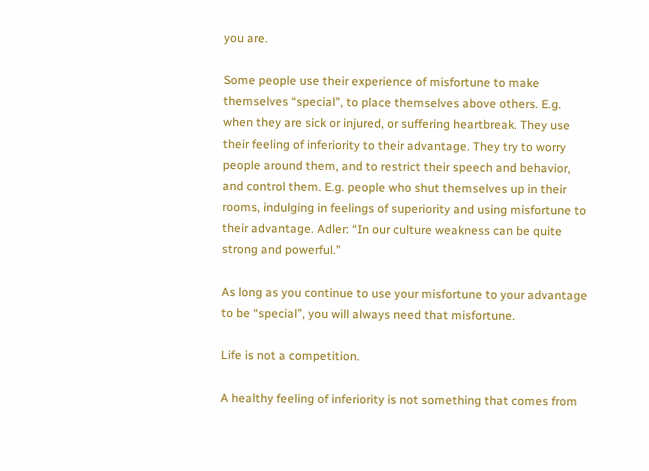you are.

Some people use their experience of misfortune to make themselves “special”, to place themselves above others. E.g. when they are sick or injured, or suffering heartbreak. They use their feeling of inferiority to their advantage. They try to worry people around them, and to restrict their speech and behavior, and control them. E.g. people who shut themselves up in their rooms, indulging in feelings of superiority and using misfortune to their advantage. Adler: “In our culture weakness can be quite strong and powerful.”

As long as you continue to use your misfortune to your advantage to be “special”, you will always need that misfortune.

Life is not a competition.

A healthy feeling of inferiority is not something that comes from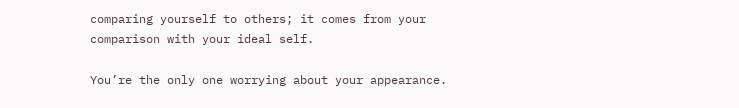comparing yourself to others; it comes from your comparison with your ideal self.

You’re the only one worrying about your appearance.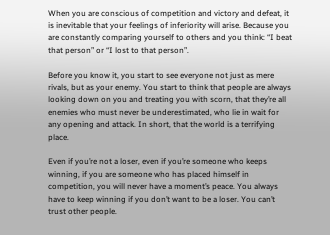When you are conscious of competition and victory and defeat, it is inevitable that your feelings of inferiority will arise. Because you are constantly comparing yourself to others and you think: “I beat that person” or “I lost to that person”.

Before you know it, you start to see everyone not just as mere rivals, but as your enemy. You start to think that people are always looking down on you and treating you with scorn, that they’re all enemies who must never be underestimated, who lie in wait for any opening and attack. In short, that the world is a terrifying place.

Even if you’re not a loser, even if you’re someone who keeps winning, if you are someone who has placed himself in competition, you will never have a moment’s peace. You always have to keep winning if you don’t want to be a loser. You can’t trust other people.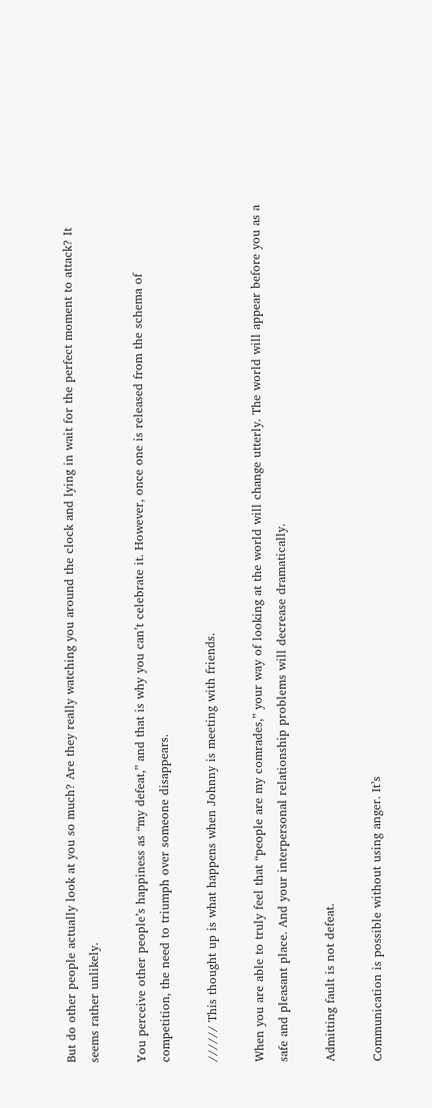But do other people actually look at you so much? Are they really watching you around the clock and lying in wait for the perfect moment to attack? It seems rather unlikely.

You perceive other people’s happiness as “my defeat,” and that is why you can’t celebrate it. However, once one is released from the schema of competition, the need to triumph over someone disappears.

////// This thought up is what happens when Johnny is meeting with friends.

When you are able to truly feel that “people are my comrades,” your way of looking at the world will change utterly. The world will appear before you as a safe and pleasant place. And your interpersonal relationship problems will decrease dramatically.

Admitting fault is not defeat.

Communication is possible without using anger. It’s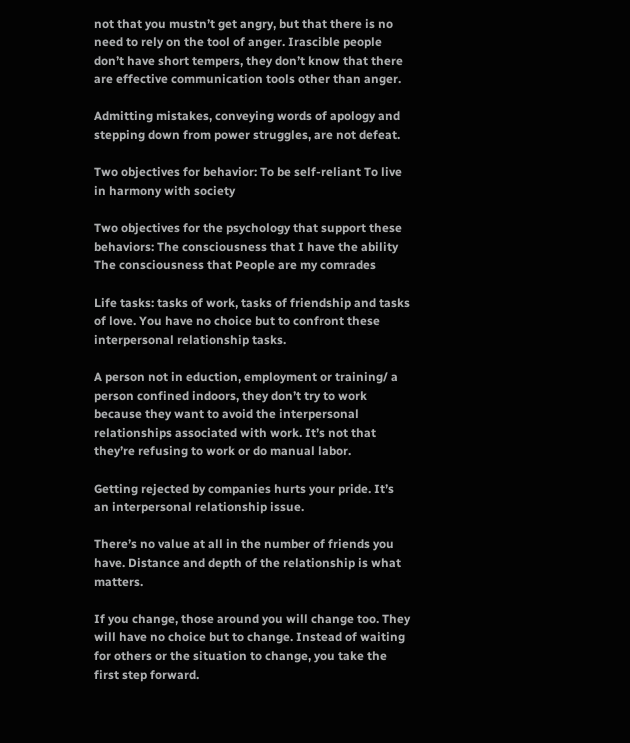not that you mustn’t get angry, but that there is no need to rely on the tool of anger. Irascible people don’t have short tempers, they don’t know that there are effective communication tools other than anger.

Admitting mistakes, conveying words of apology and stepping down from power struggles, are not defeat.

Two objectives for behavior: To be self-reliant To live in harmony with society

Two objectives for the psychology that support these behaviors: The consciousness that I have the ability The consciousness that People are my comrades

Life tasks: tasks of work, tasks of friendship and tasks of love. You have no choice but to confront these interpersonal relationship tasks.

A person not in eduction, employment or training/ a person confined indoors, they don’t try to work because they want to avoid the interpersonal relationships associated with work. It’s not that they’re refusing to work or do manual labor.

Getting rejected by companies hurts your pride. It’s an interpersonal relationship issue.

There’s no value at all in the number of friends you have. Distance and depth of the relationship is what matters.

If you change, those around you will change too. They will have no choice but to change. Instead of waiting for others or the situation to change, you take the first step forward.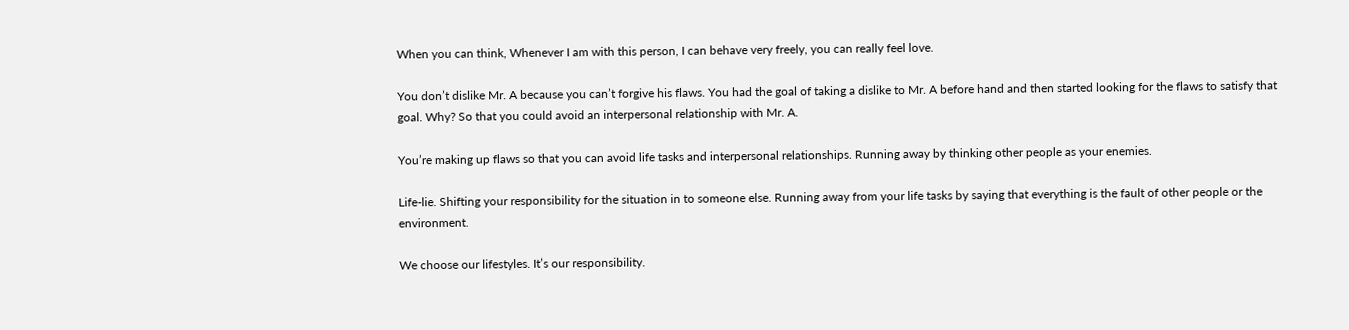When you can think, Whenever I am with this person, I can behave very freely, you can really feel love.

You don’t dislike Mr. A because you can’t forgive his flaws. You had the goal of taking a dislike to Mr. A before hand and then started looking for the flaws to satisfy that goal. Why? So that you could avoid an interpersonal relationship with Mr. A.

You’re making up flaws so that you can avoid life tasks and interpersonal relationships. Running away by thinking other people as your enemies.

Life-lie. Shifting your responsibility for the situation in to someone else. Running away from your life tasks by saying that everything is the fault of other people or the environment.

We choose our lifestyles. It’s our responsibility.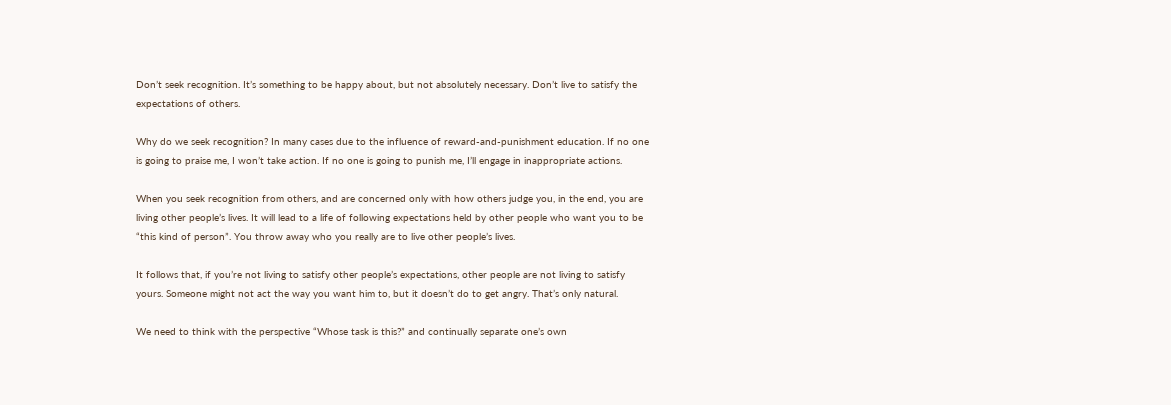Don’t seek recognition. It’s something to be happy about, but not absolutely necessary. Don’t live to satisfy the expectations of others.

Why do we seek recognition? In many cases due to the influence of reward-and-punishment education. If no one is going to praise me, I won’t take action. If no one is going to punish me, I’ll engage in inappropriate actions.

When you seek recognition from others, and are concerned only with how others judge you, in the end, you are living other people’s lives. It will lead to a life of following expectations held by other people who want you to be “this kind of person”. You throw away who you really are to live other people’s lives.

It follows that, if you’re not living to satisfy other people’s expectations, other people are not living to satisfy yours. Someone might not act the way you want him to, but it doesn’t do to get angry. That’s only natural.

We need to think with the perspective “Whose task is this?” and continually separate one’s own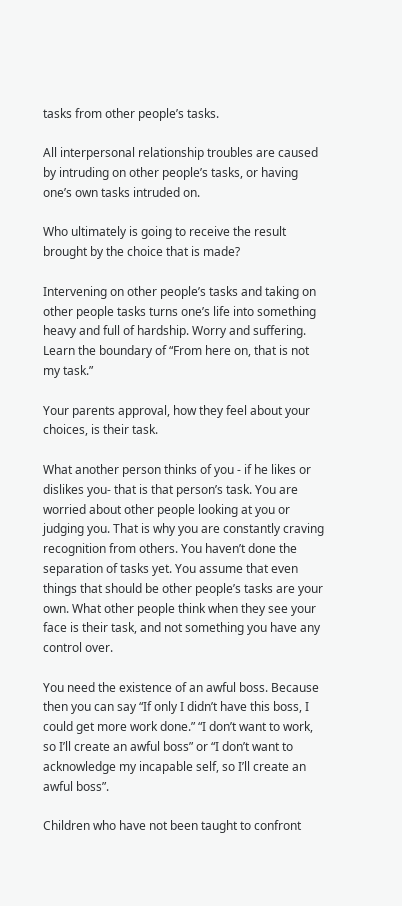tasks from other people’s tasks.

All interpersonal relationship troubles are caused by intruding on other people’s tasks, or having one’s own tasks intruded on.

Who ultimately is going to receive the result brought by the choice that is made?

Intervening on other people’s tasks and taking on other people tasks turns one’s life into something heavy and full of hardship. Worry and suffering. Learn the boundary of “From here on, that is not my task.”

Your parents approval, how they feel about your choices, is their task.

What another person thinks of you - if he likes or dislikes you- that is that person’s task. You are worried about other people looking at you or judging you. That is why you are constantly craving recognition from others. You haven’t done the separation of tasks yet. You assume that even things that should be other people’s tasks are your own. What other people think when they see your face is their task, and not something you have any control over.

You need the existence of an awful boss. Because then you can say “If only I didn’t have this boss, I could get more work done.” “I don’t want to work, so I’ll create an awful boss” or “I don’t want to acknowledge my incapable self, so I’ll create an awful boss”.

Children who have not been taught to confront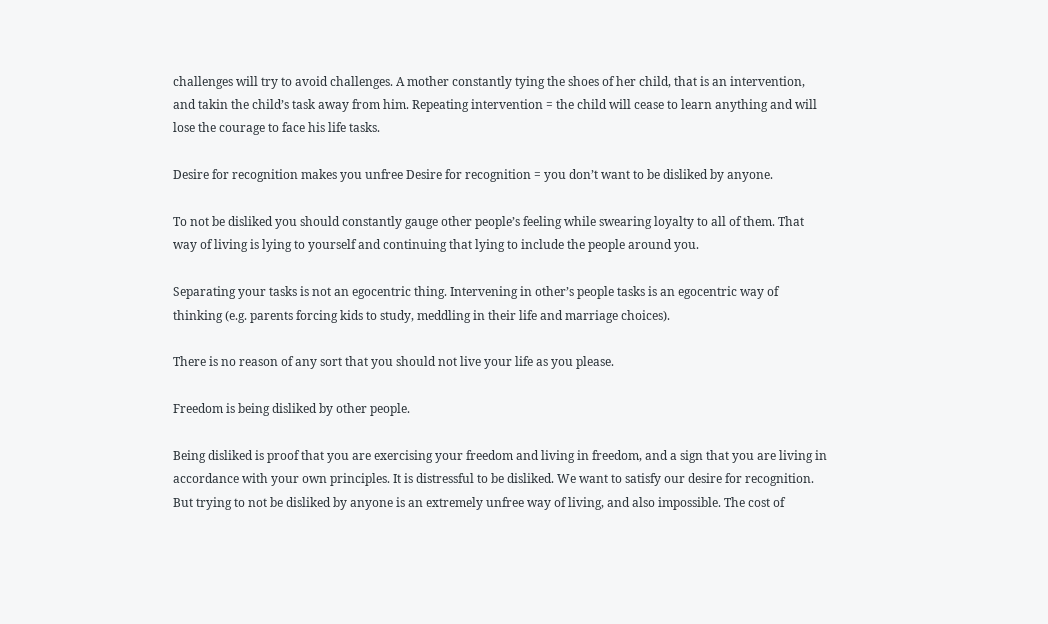challenges will try to avoid challenges. A mother constantly tying the shoes of her child, that is an intervention, and takin the child’s task away from him. Repeating intervention = the child will cease to learn anything and will lose the courage to face his life tasks.

Desire for recognition makes you unfree Desire for recognition = you don’t want to be disliked by anyone.

To not be disliked you should constantly gauge other people’s feeling while swearing loyalty to all of them. That way of living is lying to yourself and continuing that lying to include the people around you.

Separating your tasks is not an egocentric thing. Intervening in other’s people tasks is an egocentric way of thinking (e.g. parents forcing kids to study, meddling in their life and marriage choices).

There is no reason of any sort that you should not live your life as you please.

Freedom is being disliked by other people.

Being disliked is proof that you are exercising your freedom and living in freedom, and a sign that you are living in accordance with your own principles. It is distressful to be disliked. We want to satisfy our desire for recognition. But trying to not be disliked by anyone is an extremely unfree way of living, and also impossible. The cost of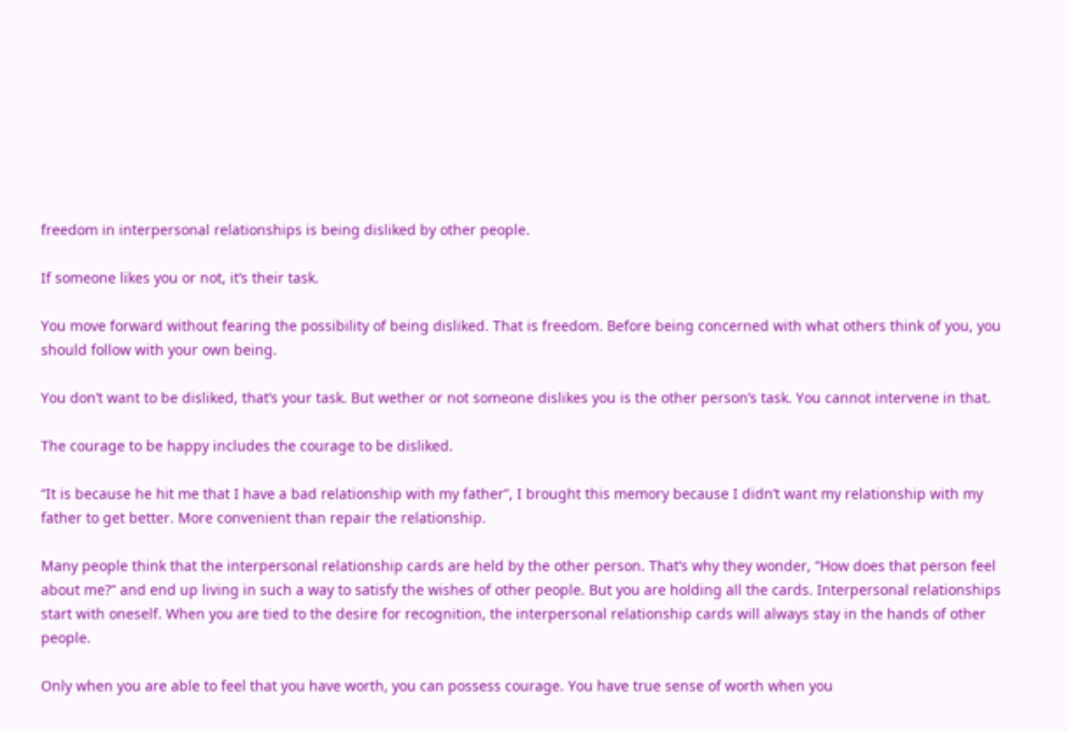freedom in interpersonal relationships is being disliked by other people.

If someone likes you or not, it’s their task.

You move forward without fearing the possibility of being disliked. That is freedom. Before being concerned with what others think of you, you should follow with your own being.

You don’t want to be disliked, that’s your task. But wether or not someone dislikes you is the other person’s task. You cannot intervene in that.

The courage to be happy includes the courage to be disliked.

“It is because he hit me that I have a bad relationship with my father”, I brought this memory because I didn’t want my relationship with my father to get better. More convenient than repair the relationship.

Many people think that the interpersonal relationship cards are held by the other person. That’s why they wonder, “How does that person feel about me?” and end up living in such a way to satisfy the wishes of other people. But you are holding all the cards. Interpersonal relationships start with oneself. When you are tied to the desire for recognition, the interpersonal relationship cards will always stay in the hands of other people.

Only when you are able to feel that you have worth, you can possess courage. You have true sense of worth when you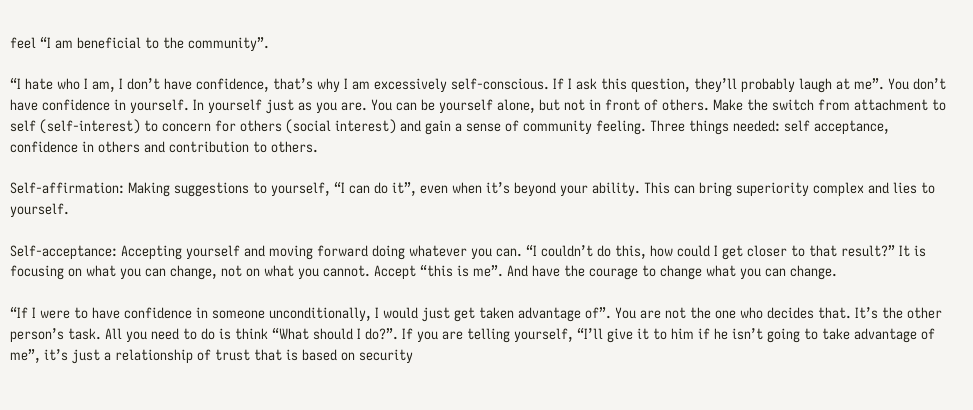feel “I am beneficial to the community”.

“I hate who I am, I don’t have confidence, that’s why I am excessively self-conscious. If I ask this question, they’ll probably laugh at me”. You don’t have confidence in yourself. In yourself just as you are. You can be yourself alone, but not in front of others. Make the switch from attachment to self (self-interest) to concern for others (social interest) and gain a sense of community feeling. Three things needed: self acceptance, confidence in others and contribution to others.

Self-affirmation: Making suggestions to yourself, “I can do it”, even when it’s beyond your ability. This can bring superiority complex and lies to yourself.

Self-acceptance: Accepting yourself and moving forward doing whatever you can. “I couldn’t do this, how could I get closer to that result?” It is focusing on what you can change, not on what you cannot. Accept “this is me”. And have the courage to change what you can change.

“If I were to have confidence in someone unconditionally, I would just get taken advantage of”. You are not the one who decides that. It’s the other person’s task. All you need to do is think “What should I do?”. If you are telling yourself, “I’ll give it to him if he isn’t going to take advantage of me”, it’s just a relationship of trust that is based on security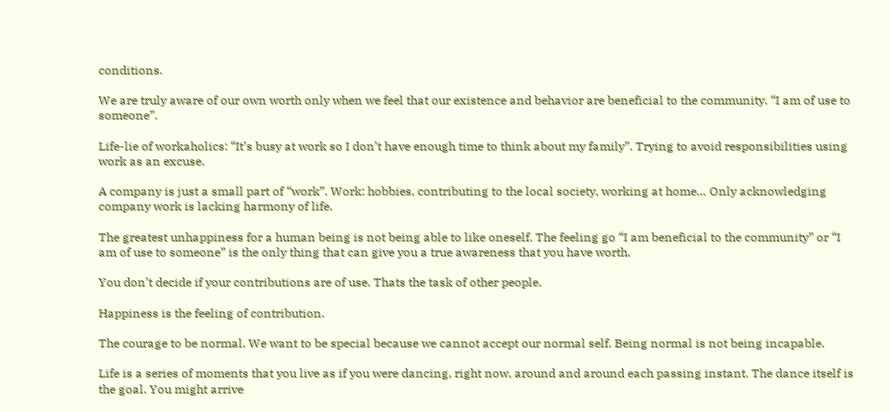conditions.

We are truly aware of our own worth only when we feel that our existence and behavior are beneficial to the community. “I am of use to someone”.

Life-lie of workaholics: “It’s busy at work so I don’t have enough time to think about my family”. Trying to avoid responsibilities using work as an excuse.

A company is just a small part of “work”. Work: hobbies, contributing to the local society, working at home… Only acknowledging company work is lacking harmony of life.

The greatest unhappiness for a human being is not being able to like oneself. The feeling go “I am beneficial to the community” or “I am of use to someone” is the only thing that can give you a true awareness that you have worth.

You don’t decide if your contributions are of use. Thats the task of other people.

Happiness is the feeling of contribution.

The courage to be normal. We want to be special because we cannot accept our normal self. Being normal is not being incapable.

Life is a series of moments that you live as if you were dancing, right now, around and around each passing instant. The dance itself is the goal. You might arrive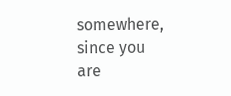somewhere, since you are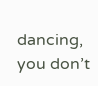dancing, you don’t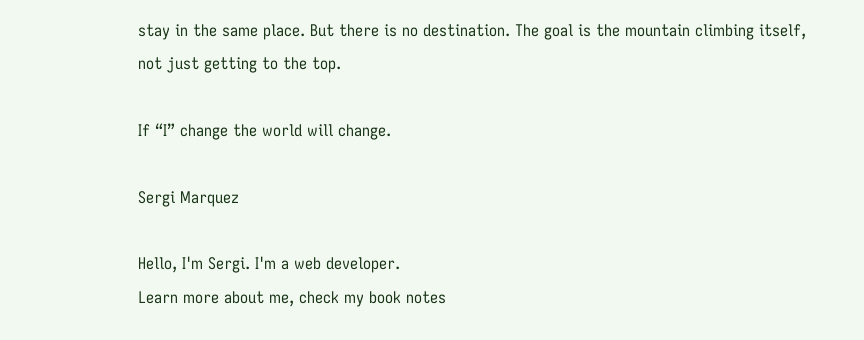stay in the same place. But there is no destination. The goal is the mountain climbing itself, not just getting to the top.

If “I” change the world will change.

Sergi Marquez

Hello, I'm Sergi. I'm a web developer.
Learn more about me, check my book notes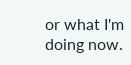or what I'm doing now.